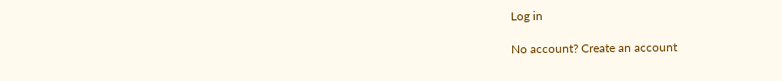Log in

No account? Create an account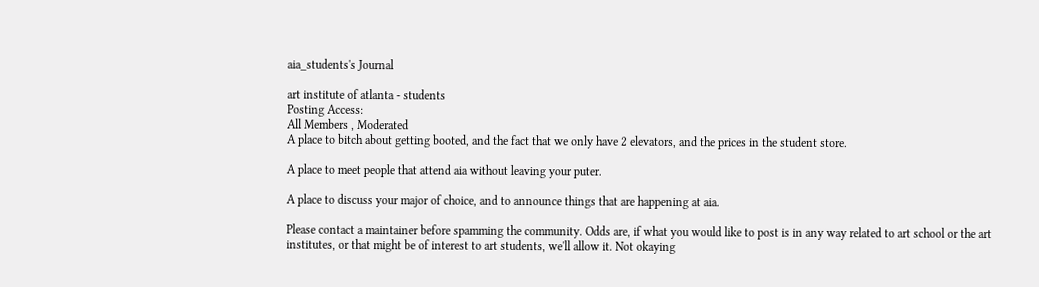aia_students's Journal

art institute of atlanta - students
Posting Access:
All Members , Moderated
A place to bitch about getting booted, and the fact that we only have 2 elevators, and the prices in the student store.

A place to meet people that attend aia without leaving your puter.

A place to discuss your major of choice, and to announce things that are happening at aia.

Please contact a maintainer before spamming the community. Odds are, if what you would like to post is in any way related to art school or the art institutes, or that might be of interest to art students, we'll allow it. Not okaying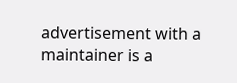advertisement with a maintainer is a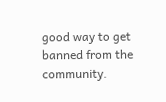good way to get banned from the community.